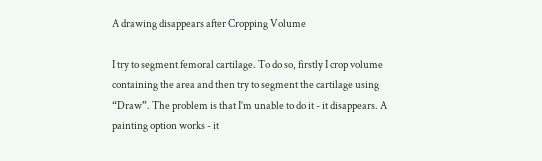A drawing disappears after Cropping Volume

I try to segment femoral cartilage. To do so, firstly I crop volume containing the area and then try to segment the cartilage using “Draw”. The problem is that I’m unable to do it - it disappears. A painting option works - it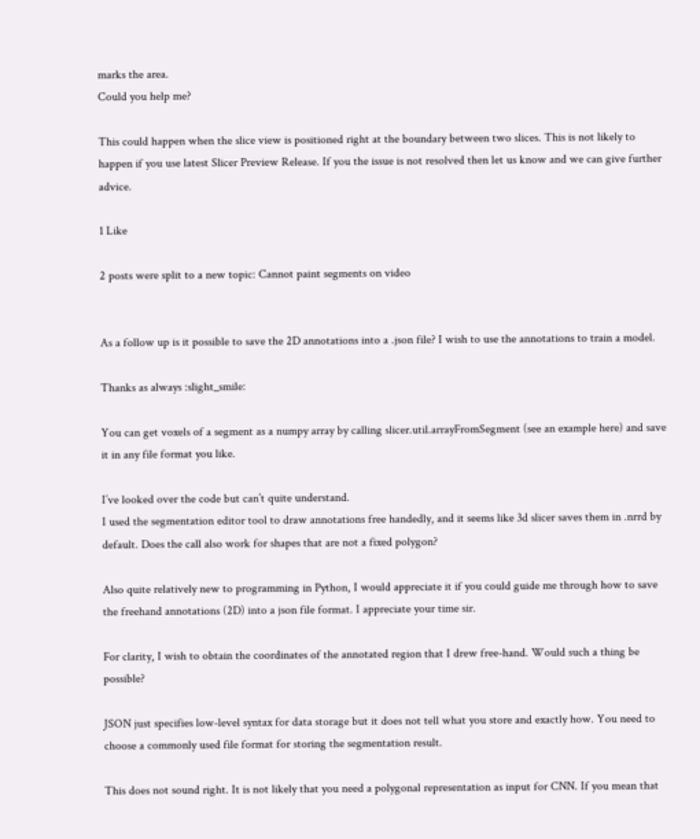marks the area.
Could you help me?

This could happen when the slice view is positioned right at the boundary between two slices. This is not likely to happen if you use latest Slicer Preview Release. If you the issue is not resolved then let us know and we can give further advice.

1 Like

2 posts were split to a new topic: Cannot paint segments on video


As a follow up is it possible to save the 2D annotations into a .json file? I wish to use the annotations to train a model.

Thanks as always :slight_smile:

You can get voxels of a segment as a numpy array by calling slicer.util.arrayFromSegment (see an example here) and save it in any file format you like.

I’ve looked over the code but can’t quite understand.
I used the segmentation editor tool to draw annotations free handedly, and it seems like 3d slicer saves them in .nrrd by default. Does the call also work for shapes that are not a fixed polygon?

Also quite relatively new to programming in Python, I would appreciate it if you could guide me through how to save the freehand annotations (2D) into a json file format. I appreciate your time sir.

For clarity, I wish to obtain the coordinates of the annotated region that I drew free-hand. Would such a thing be possible?

JSON just specifies low-level syntax for data storage but it does not tell what you store and exactly how. You need to choose a commonly used file format for storing the segmentation result.

This does not sound right. It is not likely that you need a polygonal representation as input for CNN. If you mean that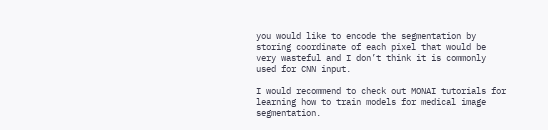you would like to encode the segmentation by storing coordinate of each pixel that would be very wasteful and I don’t think it is commonly used for CNN input.

I would recommend to check out MONAI tutorials for learning how to train models for medical image segmentation.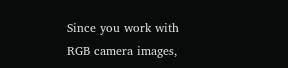Since you work with RGB camera images,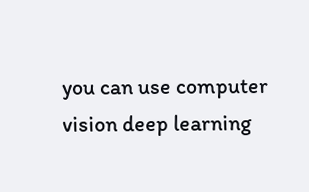you can use computer vision deep learning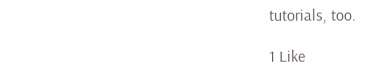tutorials, too.

1 Like